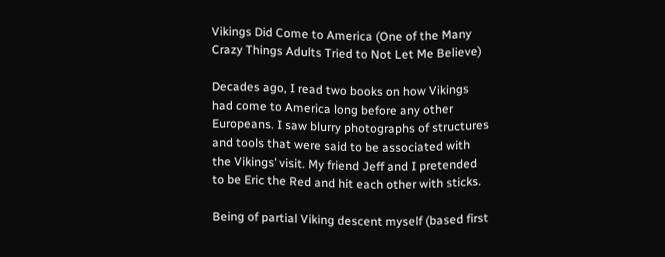Vikings Did Come to America (One of the Many Crazy Things Adults Tried to Not Let Me Believe)

Decades ago, I read two books on how Vikings had come to America long before any other Europeans. I saw blurry photographs of structures and tools that were said to be associated with the Vikings’ visit. My friend Jeff and I pretended to be Eric the Red and hit each other with sticks.

Being of partial Viking descent myself (based first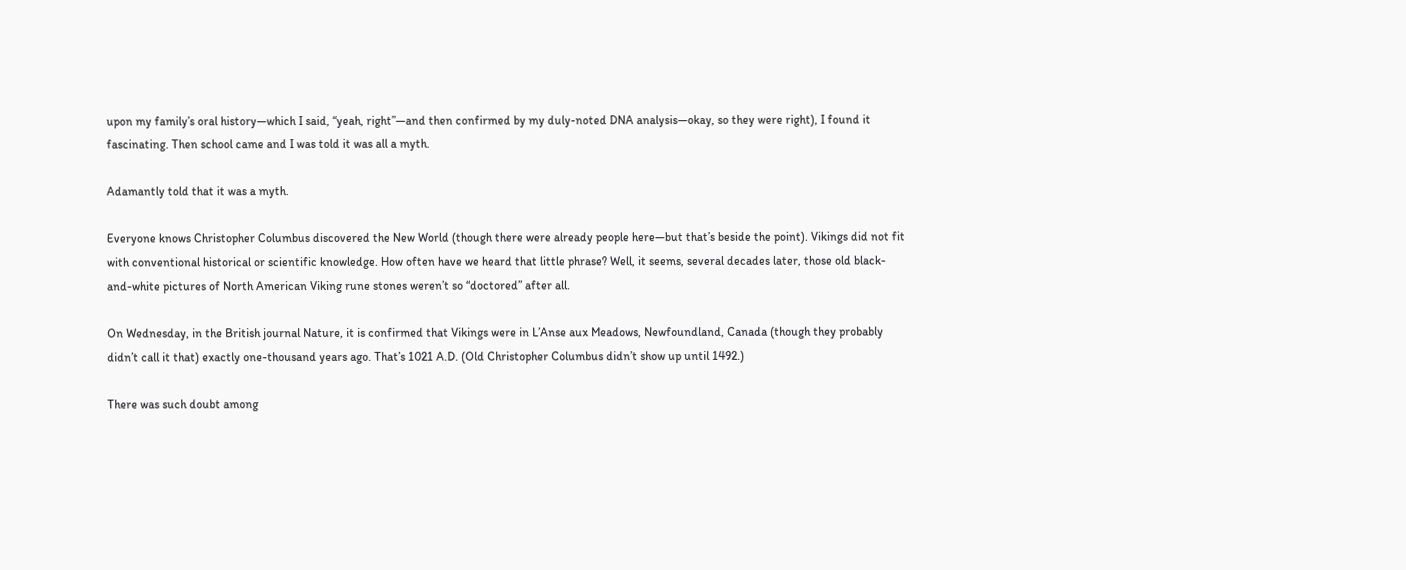upon my family’s oral history—which I said, “yeah, right”—and then confirmed by my duly-noted DNA analysis—okay, so they were right), I found it fascinating. Then school came and I was told it was all a myth.

Adamantly told that it was a myth.

Everyone knows Christopher Columbus discovered the New World (though there were already people here—but that’s beside the point). Vikings did not fit with conventional historical or scientific knowledge. How often have we heard that little phrase? Well, it seems, several decades later, those old black-and-white pictures of North American Viking rune stones weren’t so “doctored” after all.

On Wednesday, in the British journal Nature, it is confirmed that Vikings were in L’Anse aux Meadows, Newfoundland, Canada (though they probably didn’t call it that) exactly one-thousand years ago. That’s 1021 A.D. (Old Christopher Columbus didn’t show up until 1492.)

There was such doubt among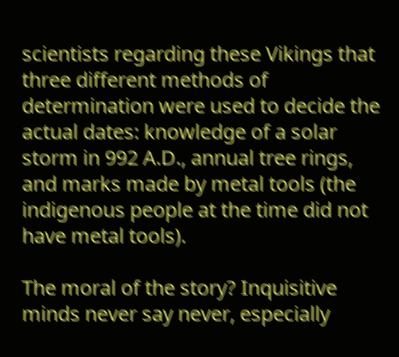scientists regarding these Vikings that three different methods of determination were used to decide the actual dates: knowledge of a solar storm in 992 A.D., annual tree rings, and marks made by metal tools (the indigenous people at the time did not have metal tools).

The moral of the story? Inquisitive minds never say never, especially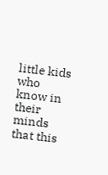little kids who know in their minds that this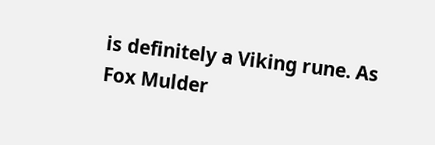is definitely a Viking rune. As Fox Mulder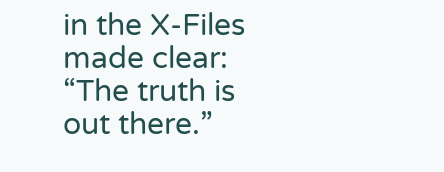in the X-Files made clear: “The truth is out there.”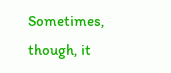Sometimes, though, it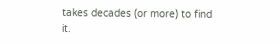takes decades (or more) to find it.